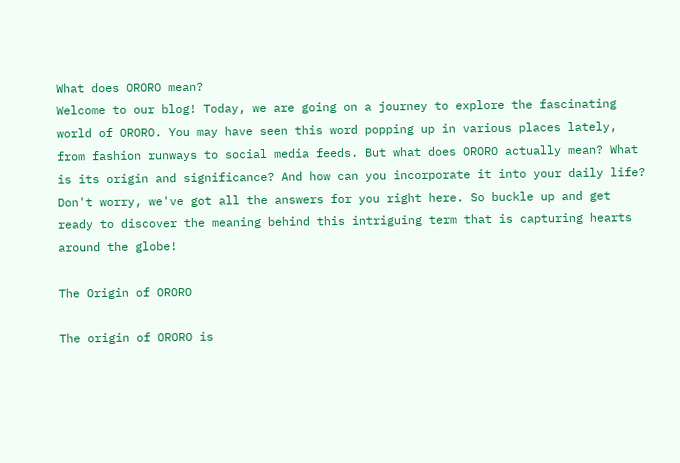What does ORORO mean?
Welcome to our blog! Today, we are going on a journey to explore the fascinating world of ORORO. You may have seen this word popping up in various places lately, from fashion runways to social media feeds. But what does ORORO actually mean? What is its origin and significance? And how can you incorporate it into your daily life? Don't worry, we've got all the answers for you right here. So buckle up and get ready to discover the meaning behind this intriguing term that is capturing hearts around the globe!

The Origin of ORORO

The origin of ORORO is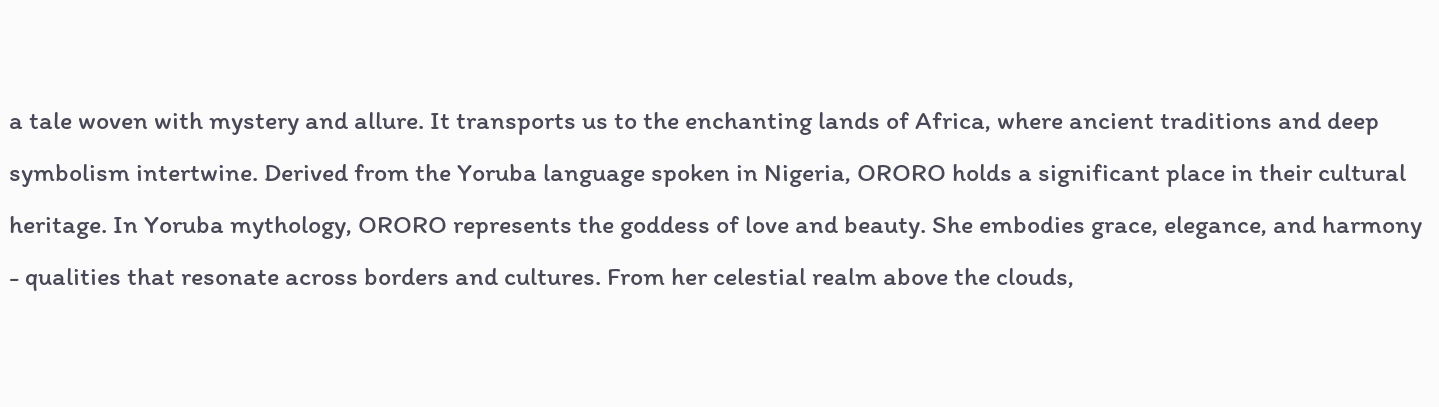a tale woven with mystery and allure. It transports us to the enchanting lands of Africa, where ancient traditions and deep symbolism intertwine. Derived from the Yoruba language spoken in Nigeria, ORORO holds a significant place in their cultural heritage. In Yoruba mythology, ORORO represents the goddess of love and beauty. She embodies grace, elegance, and harmony - qualities that resonate across borders and cultures. From her celestial realm above the clouds,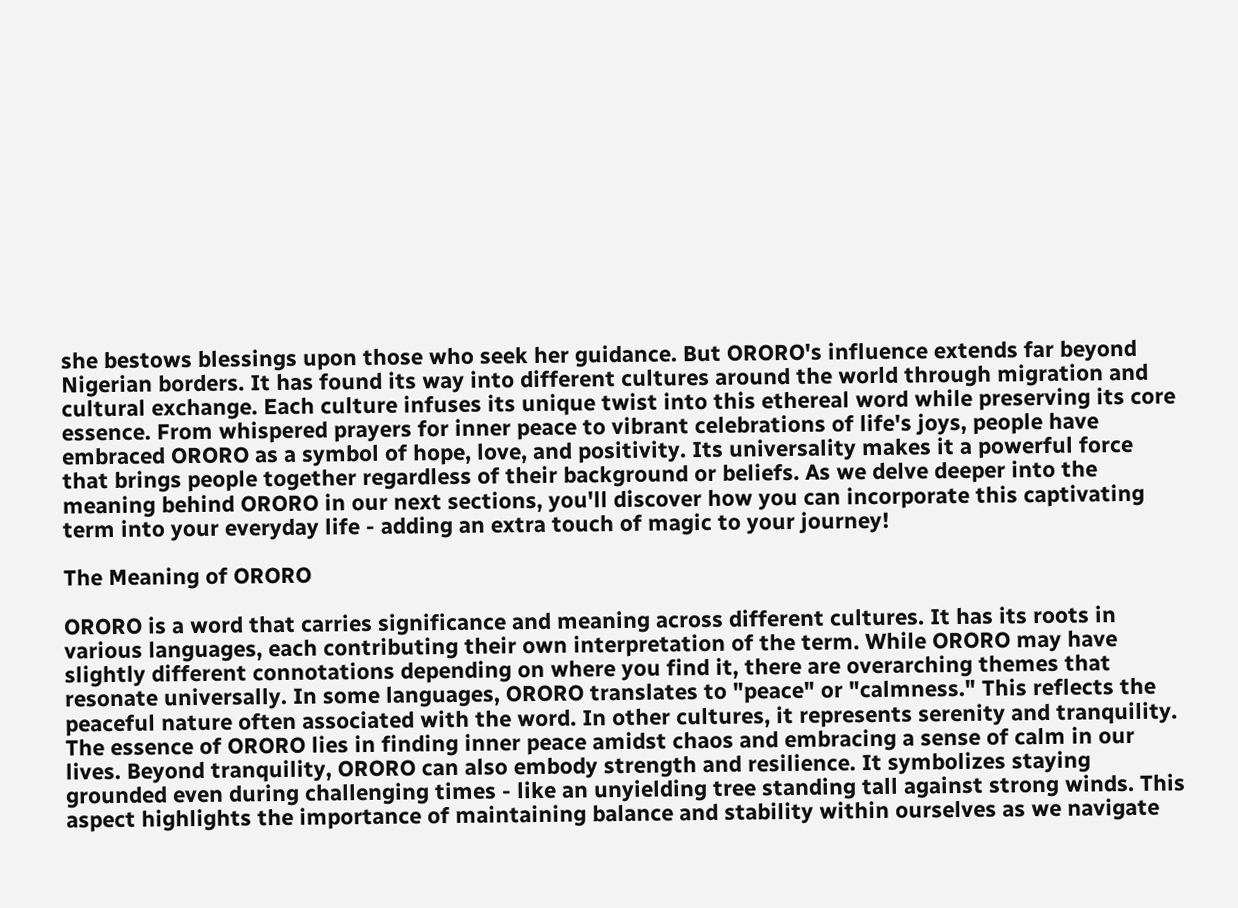she bestows blessings upon those who seek her guidance. But ORORO's influence extends far beyond Nigerian borders. It has found its way into different cultures around the world through migration and cultural exchange. Each culture infuses its unique twist into this ethereal word while preserving its core essence. From whispered prayers for inner peace to vibrant celebrations of life's joys, people have embraced ORORO as a symbol of hope, love, and positivity. Its universality makes it a powerful force that brings people together regardless of their background or beliefs. As we delve deeper into the meaning behind ORORO in our next sections, you'll discover how you can incorporate this captivating term into your everyday life - adding an extra touch of magic to your journey!

The Meaning of ORORO

ORORO is a word that carries significance and meaning across different cultures. It has its roots in various languages, each contributing their own interpretation of the term. While ORORO may have slightly different connotations depending on where you find it, there are overarching themes that resonate universally. In some languages, ORORO translates to "peace" or "calmness." This reflects the peaceful nature often associated with the word. In other cultures, it represents serenity and tranquility. The essence of ORORO lies in finding inner peace amidst chaos and embracing a sense of calm in our lives. Beyond tranquility, ORORO can also embody strength and resilience. It symbolizes staying grounded even during challenging times - like an unyielding tree standing tall against strong winds. This aspect highlights the importance of maintaining balance and stability within ourselves as we navigate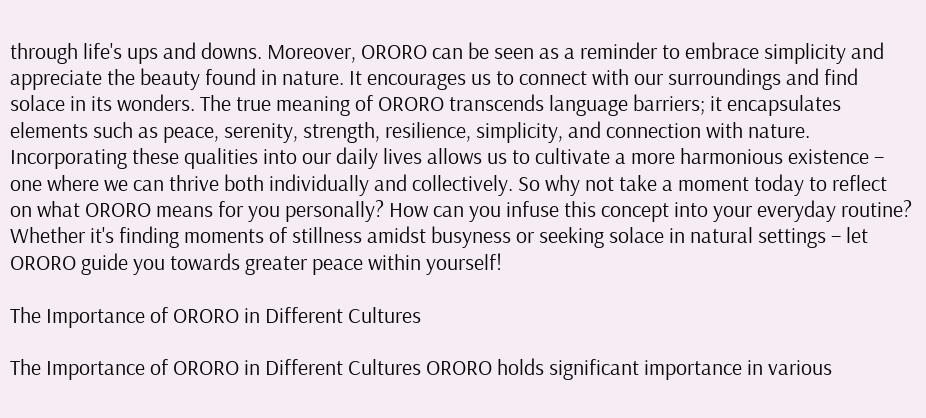through life's ups and downs. Moreover, ORORO can be seen as a reminder to embrace simplicity and appreciate the beauty found in nature. It encourages us to connect with our surroundings and find solace in its wonders. The true meaning of ORORO transcends language barriers; it encapsulates elements such as peace, serenity, strength, resilience, simplicity, and connection with nature. Incorporating these qualities into our daily lives allows us to cultivate a more harmonious existence – one where we can thrive both individually and collectively. So why not take a moment today to reflect on what ORORO means for you personally? How can you infuse this concept into your everyday routine? Whether it's finding moments of stillness amidst busyness or seeking solace in natural settings – let ORORO guide you towards greater peace within yourself!

The Importance of ORORO in Different Cultures

The Importance of ORORO in Different Cultures ORORO holds significant importance in various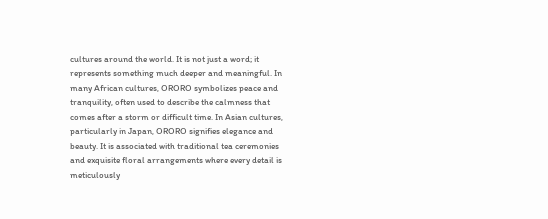cultures around the world. It is not just a word; it represents something much deeper and meaningful. In many African cultures, ORORO symbolizes peace and tranquility, often used to describe the calmness that comes after a storm or difficult time. In Asian cultures, particularly in Japan, ORORO signifies elegance and beauty. It is associated with traditional tea ceremonies and exquisite floral arrangements where every detail is meticulously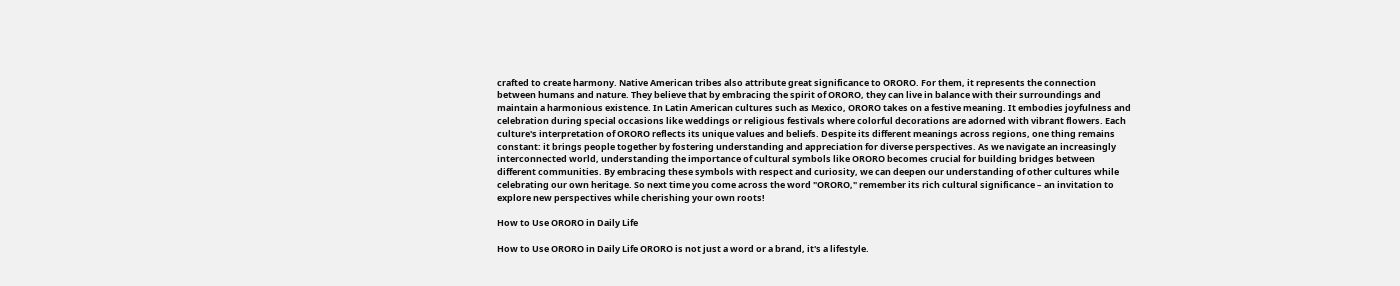crafted to create harmony. Native American tribes also attribute great significance to ORORO. For them, it represents the connection between humans and nature. They believe that by embracing the spirit of ORORO, they can live in balance with their surroundings and maintain a harmonious existence. In Latin American cultures such as Mexico, ORORO takes on a festive meaning. It embodies joyfulness and celebration during special occasions like weddings or religious festivals where colorful decorations are adorned with vibrant flowers. Each culture's interpretation of ORORO reflects its unique values and beliefs. Despite its different meanings across regions, one thing remains constant: it brings people together by fostering understanding and appreciation for diverse perspectives. As we navigate an increasingly interconnected world, understanding the importance of cultural symbols like ORORO becomes crucial for building bridges between different communities. By embracing these symbols with respect and curiosity, we can deepen our understanding of other cultures while celebrating our own heritage. So next time you come across the word "ORORO," remember its rich cultural significance – an invitation to explore new perspectives while cherishing your own roots!

How to Use ORORO in Daily Life

How to Use ORORO in Daily Life ORORO is not just a word or a brand, it's a lifestyle.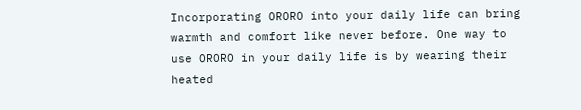Incorporating ORORO into your daily life can bring warmth and comfort like never before. One way to use ORORO in your daily life is by wearing their heated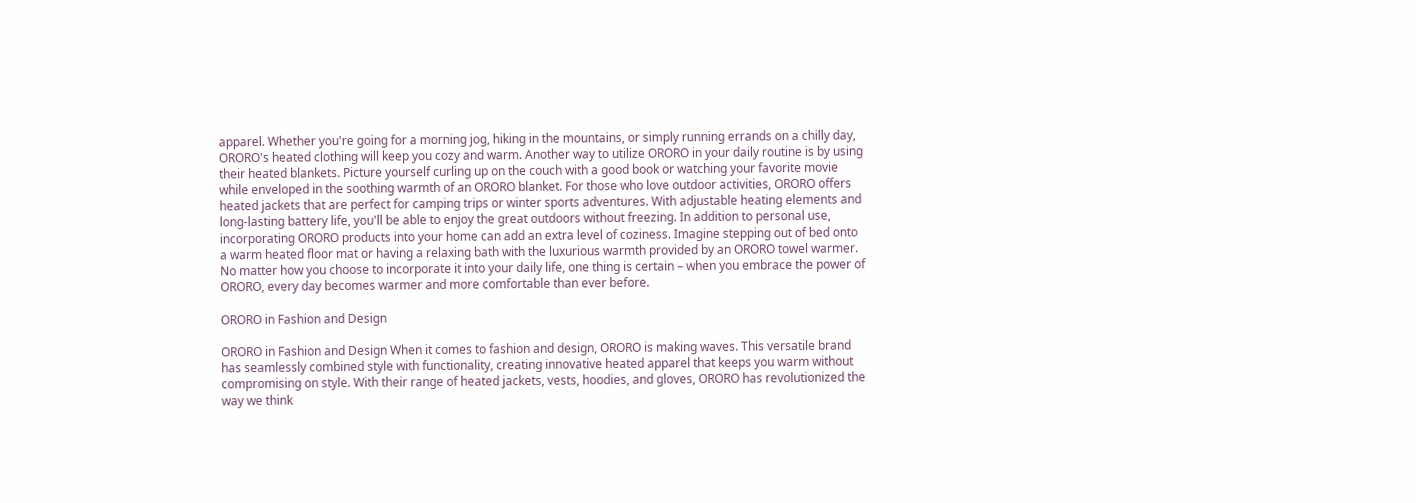apparel. Whether you're going for a morning jog, hiking in the mountains, or simply running errands on a chilly day, ORORO's heated clothing will keep you cozy and warm. Another way to utilize ORORO in your daily routine is by using their heated blankets. Picture yourself curling up on the couch with a good book or watching your favorite movie while enveloped in the soothing warmth of an ORORO blanket. For those who love outdoor activities, ORORO offers heated jackets that are perfect for camping trips or winter sports adventures. With adjustable heating elements and long-lasting battery life, you'll be able to enjoy the great outdoors without freezing. In addition to personal use, incorporating ORORO products into your home can add an extra level of coziness. Imagine stepping out of bed onto a warm heated floor mat or having a relaxing bath with the luxurious warmth provided by an ORORO towel warmer. No matter how you choose to incorporate it into your daily life, one thing is certain – when you embrace the power of ORORO, every day becomes warmer and more comfortable than ever before.

ORORO in Fashion and Design

ORORO in Fashion and Design When it comes to fashion and design, ORORO is making waves. This versatile brand has seamlessly combined style with functionality, creating innovative heated apparel that keeps you warm without compromising on style. With their range of heated jackets, vests, hoodies, and gloves, ORORO has revolutionized the way we think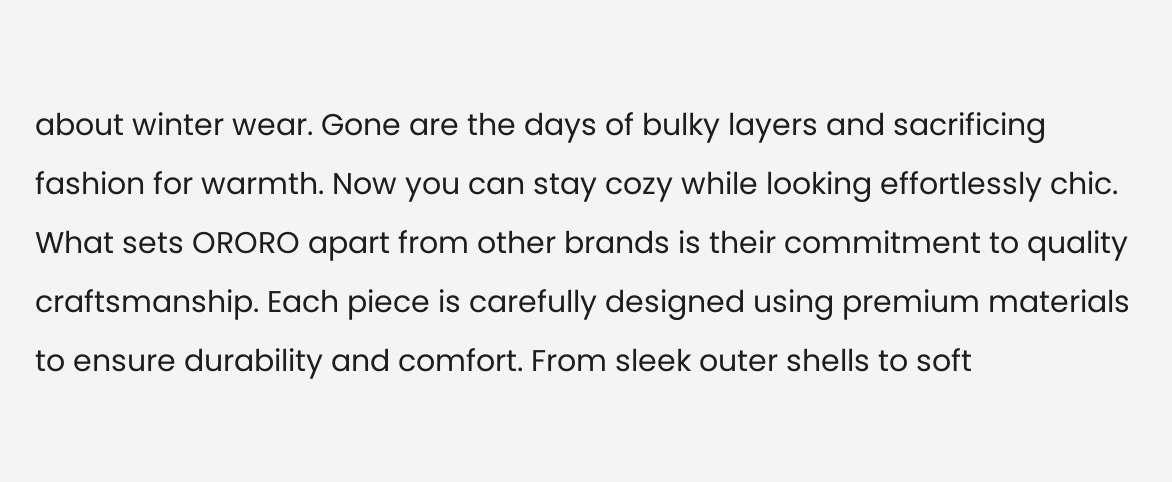about winter wear. Gone are the days of bulky layers and sacrificing fashion for warmth. Now you can stay cozy while looking effortlessly chic. What sets ORORO apart from other brands is their commitment to quality craftsmanship. Each piece is carefully designed using premium materials to ensure durability and comfort. From sleek outer shells to soft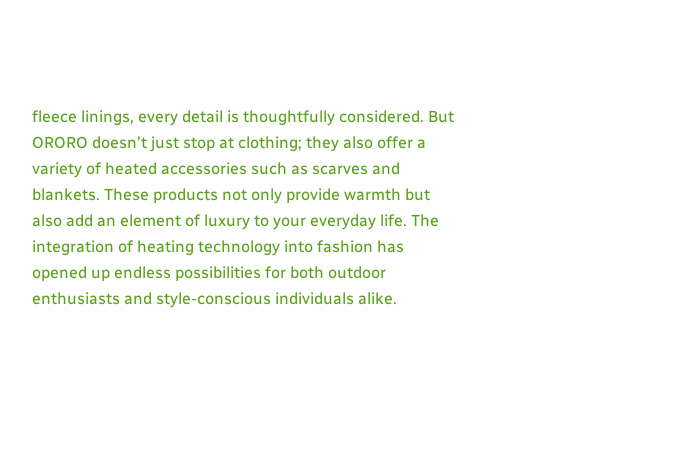fleece linings, every detail is thoughtfully considered. But ORORO doesn't just stop at clothing; they also offer a variety of heated accessories such as scarves and blankets. These products not only provide warmth but also add an element of luxury to your everyday life. The integration of heating technology into fashion has opened up endless possibilities for both outdoor enthusiasts and style-conscious individuals alike.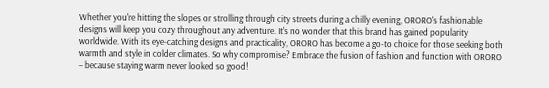Whether you're hitting the slopes or strolling through city streets during a chilly evening, ORORO's fashionable designs will keep you cozy throughout any adventure. It's no wonder that this brand has gained popularity worldwide. With its eye-catching designs and practicality, ORORO has become a go-to choice for those seeking both warmth and style in colder climates. So why compromise? Embrace the fusion of fashion and function with ORORO – because staying warm never looked so good!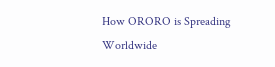How ORORO is Spreading Worldwide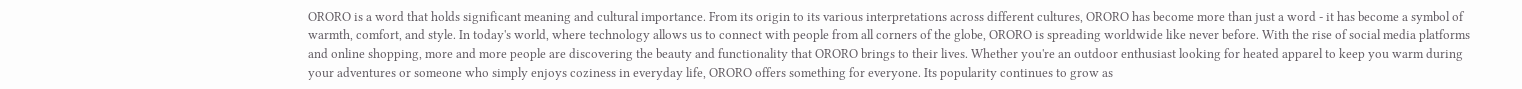ORORO is a word that holds significant meaning and cultural importance. From its origin to its various interpretations across different cultures, ORORO has become more than just a word - it has become a symbol of warmth, comfort, and style. In today's world, where technology allows us to connect with people from all corners of the globe, ORORO is spreading worldwide like never before. With the rise of social media platforms and online shopping, more and more people are discovering the beauty and functionality that ORORO brings to their lives. Whether you're an outdoor enthusiast looking for heated apparel to keep you warm during your adventures or someone who simply enjoys coziness in everyday life, ORORO offers something for everyone. Its popularity continues to grow as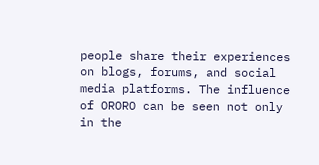people share their experiences on blogs, forums, and social media platforms. The influence of ORORO can be seen not only in the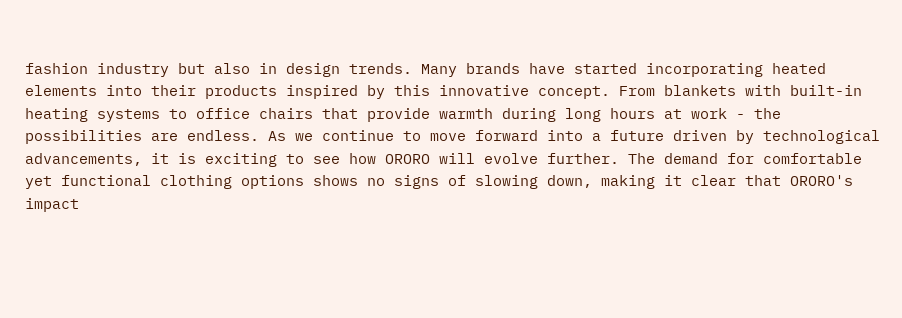fashion industry but also in design trends. Many brands have started incorporating heated elements into their products inspired by this innovative concept. From blankets with built-in heating systems to office chairs that provide warmth during long hours at work - the possibilities are endless. As we continue to move forward into a future driven by technological advancements, it is exciting to see how ORORO will evolve further. The demand for comfortable yet functional clothing options shows no signs of slowing down, making it clear that ORORO's impact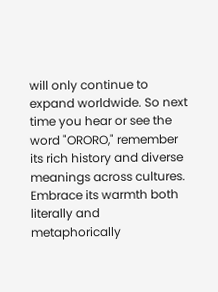will only continue to expand worldwide. So next time you hear or see the word "ORORO," remember its rich history and diverse meanings across cultures. Embrace its warmth both literally and metaphorically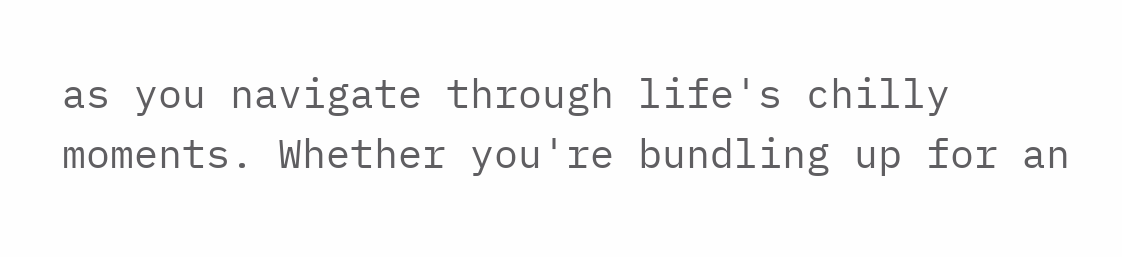as you navigate through life's chilly moments. Whether you're bundling up for an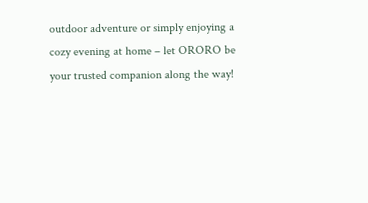outdoor adventure or simply enjoying a cozy evening at home – let ORORO be your trusted companion along the way!